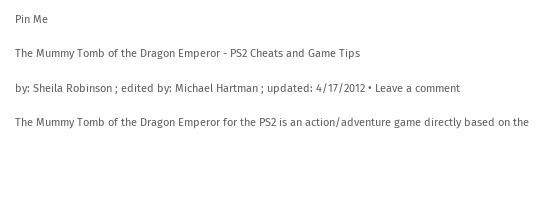Pin Me

The Mummy Tomb of the Dragon Emperor - PS2 Cheats and Game Tips

by: Sheila Robinson ; edited by: Michael Hartman ; updated: 4/17/2012 • Leave a comment

The Mummy Tomb of the Dragon Emperor for the PS2 is an action/adventure game directly based on the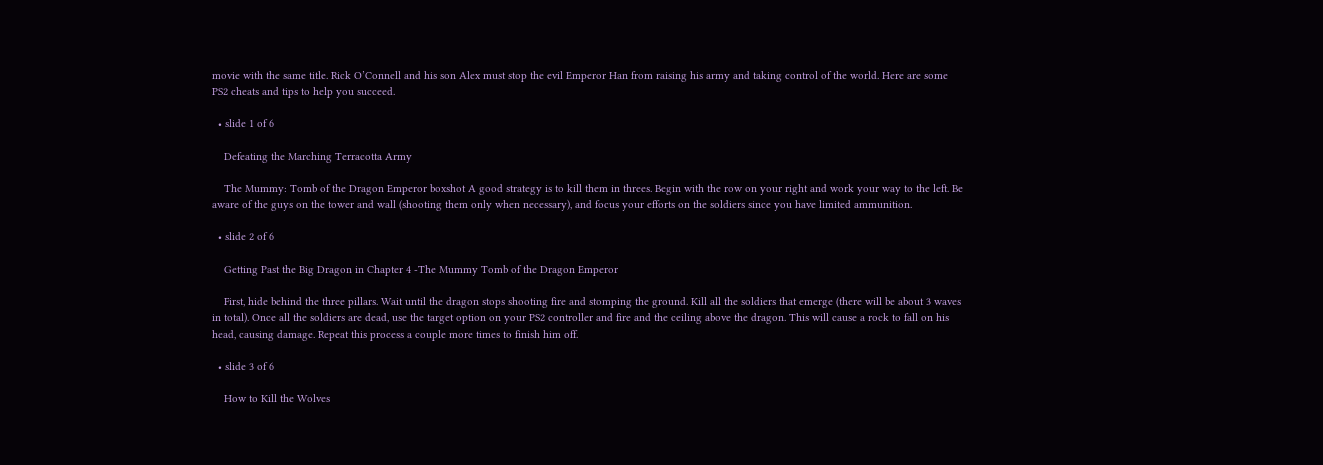movie with the same title. Rick O’Connell and his son Alex must stop the evil Emperor Han from raising his army and taking control of the world. Here are some PS2 cheats and tips to help you succeed.

  • slide 1 of 6

    Defeating the Marching Terracotta Army

    The Mummy: Tomb of the Dragon Emperor boxshot A good strategy is to kill them in threes. Begin with the row on your right and work your way to the left. Be aware of the guys on the tower and wall (shooting them only when necessary), and focus your efforts on the soldiers since you have limited ammunition.

  • slide 2 of 6

    Getting Past the Big Dragon in Chapter 4 -The Mummy Tomb of the Dragon Emperor

    First, hide behind the three pillars. Wait until the dragon stops shooting fire and stomping the ground. Kill all the soldiers that emerge (there will be about 3 waves in total). Once all the soldiers are dead, use the target option on your PS2 controller and fire and the ceiling above the dragon. This will cause a rock to fall on his head, causing damage. Repeat this process a couple more times to finish him off.

  • slide 3 of 6

    How to Kill the Wolves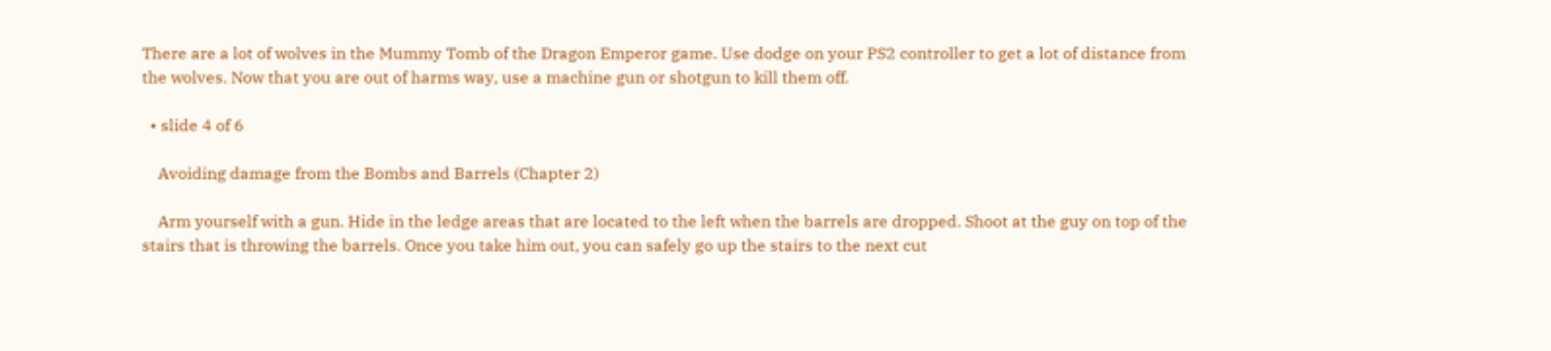There are a lot of wolves in the Mummy Tomb of the Dragon Emperor game. Use dodge on your PS2 controller to get a lot of distance from the wolves. Now that you are out of harms way, use a machine gun or shotgun to kill them off.

  • slide 4 of 6

    Avoiding damage from the Bombs and Barrels (Chapter 2)

    Arm yourself with a gun. Hide in the ledge areas that are located to the left when the barrels are dropped. Shoot at the guy on top of the stairs that is throwing the barrels. Once you take him out, you can safely go up the stairs to the next cut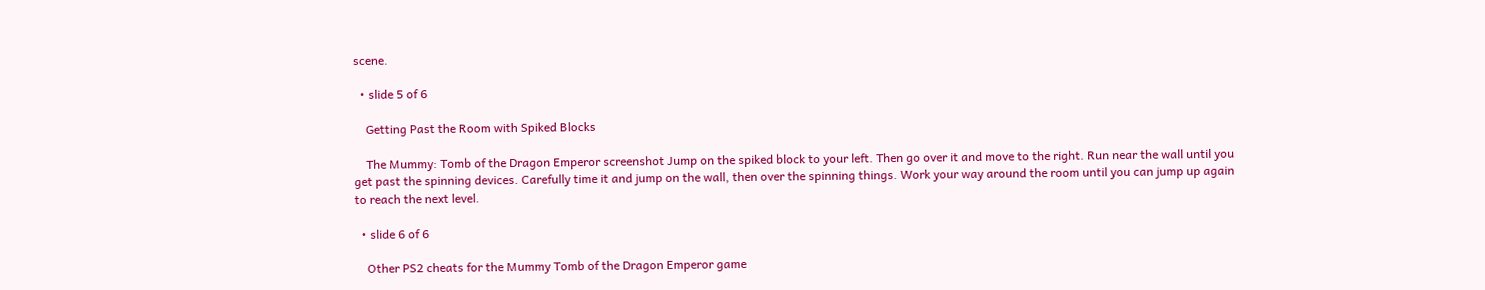scene.

  • slide 5 of 6

    Getting Past the Room with Spiked Blocks

    The Mummy: Tomb of the Dragon Emperor screenshot Jump on the spiked block to your left. Then go over it and move to the right. Run near the wall until you get past the spinning devices. Carefully time it and jump on the wall, then over the spinning things. Work your way around the room until you can jump up again to reach the next level.

  • slide 6 of 6

    Other PS2 cheats for the Mummy Tomb of the Dragon Emperor game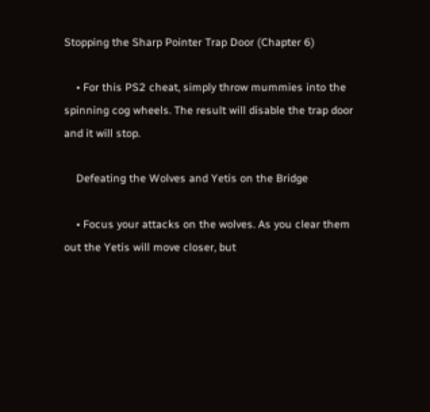Stopping the Sharp Pointer Trap Door (Chapter 6)

    • For this PS2 cheat, simply throw mummies into the spinning cog wheels. The result will disable the trap door and it will stop.

    Defeating the Wolves and Yetis on the Bridge

    • Focus your attacks on the wolves. As you clear them out the Yetis will move closer, but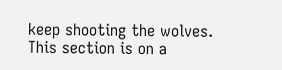keep shooting the wolves. This section is on a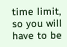time limit, so you will have to be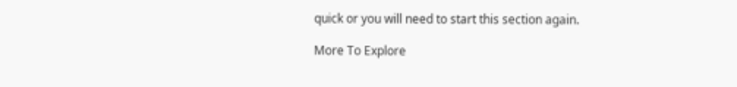quick or you will need to start this section again.

More To Explore